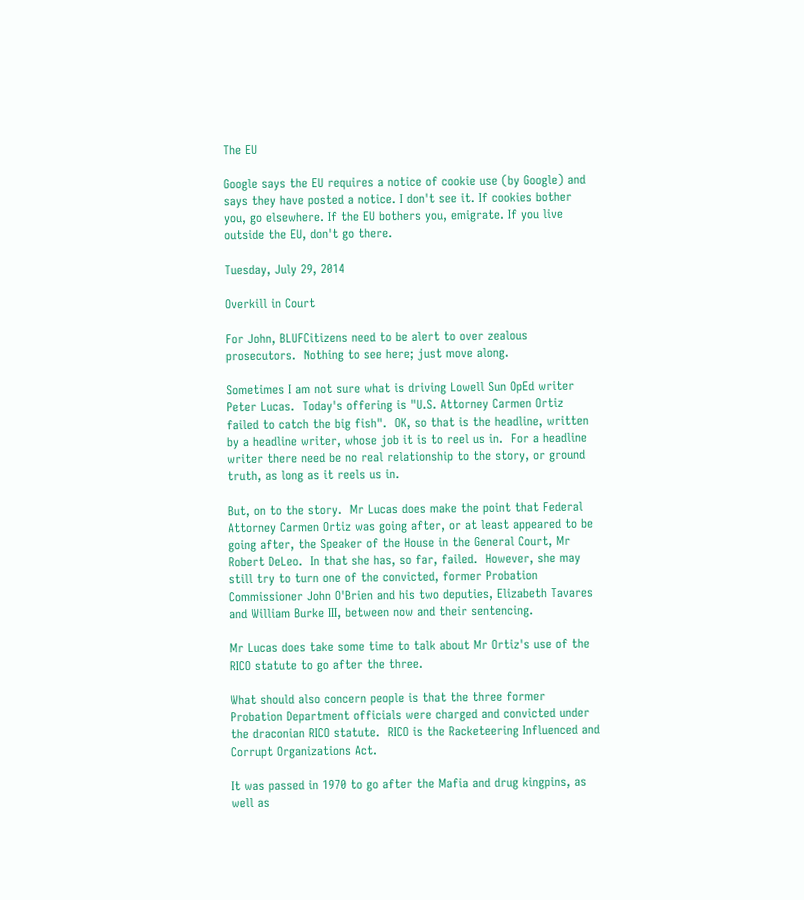The EU

Google says the EU requires a notice of cookie use (by Google) and says they have posted a notice. I don't see it. If cookies bother you, go elsewhere. If the EU bothers you, emigrate. If you live outside the EU, don't go there.

Tuesday, July 29, 2014

Overkill in Court

For John, BLUFCitizens need to be alert to over zealous prosecutors.  Nothing to see here; just move along.

Sometimes I am not sure what is driving Lowell Sun OpEd writer Peter Lucas.  Today's offering is "U.S. Attorney Carmen Ortiz failed to catch the big fish".  OK, so that is the headline, written by a headline writer, whose job it is to reel us in.  For a headline writer there need be no real relationship to the story, or ground truth, as long as it reels us in.

But, on to the story.  Mr Lucas does make the point that Federal Attorney Carmen Ortiz was going after, or at least appeared to be going after, the Speaker of the House in the General Court, Mr Robert DeLeo.  In that she has, so far, failed.  However, she may still try to turn one of the convicted, former Probation Commissioner John O'Brien and his two deputies, Elizabeth Tavares and William Burke III, between now and their sentencing.

Mr Lucas does take some time to talk about Mr Ortiz's use of the RICO statute to go after the three.

What should also concern people is that the three former Probation Department officials were charged and convicted under the draconian RICO statute.  RICO is the Racketeering Influenced and Corrupt Organizations Act.

It was passed in 1970 to go after the Mafia and drug kingpins, as well as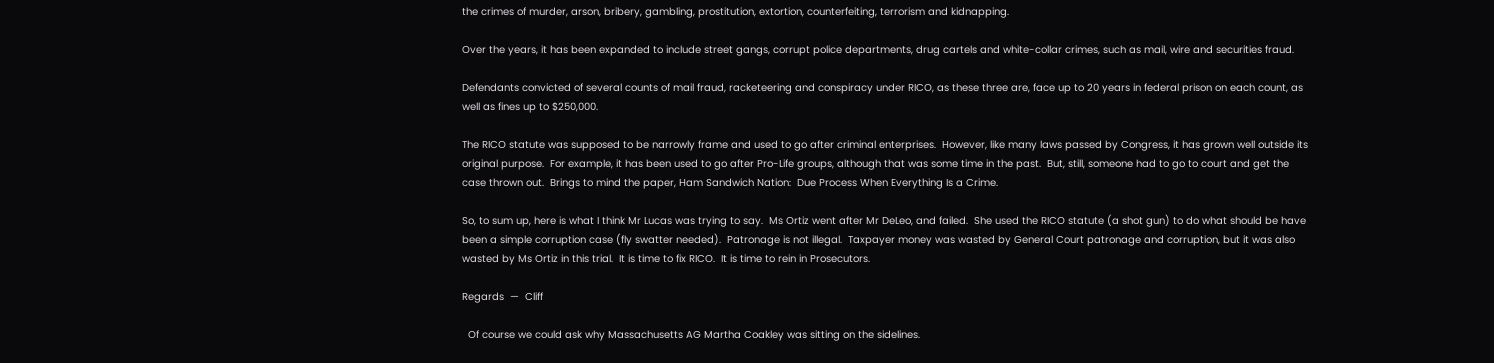the crimes of murder, arson, bribery, gambling, prostitution, extortion, counterfeiting, terrorism and kidnapping.

Over the years, it has been expanded to include street gangs, corrupt police departments, drug cartels and white-collar crimes, such as mail, wire and securities fraud.

Defendants convicted of several counts of mail fraud, racketeering and conspiracy under RICO, as these three are, face up to 20 years in federal prison on each count, as well as fines up to $250,000.

The RICO statute was supposed to be narrowly frame and used to go after criminal enterprises.  However, like many laws passed by Congress, it has grown well outside its original purpose.  For example, it has been used to go after Pro-Life groups, although that was some time in the past.  But, still, someone had to go to court and get the case thrown out.  Brings to mind the paper, Ham Sandwich Nation:  Due Process When Everything Is a Crime.

So, to sum up, here is what I think Mr Lucas was trying to say.  Ms Ortiz went after Mr DeLeo, and failed.  She used the RICO statute (a shot gun) to do what should be have been a simple corruption case (fly swatter needed).  Patronage is not illegal.  Taxpayer money was wasted by General Court patronage and corruption, but it was also wasted by Ms Ortiz in this trial.  It is time to fix RICO.  It is time to rein in Prosecutors.

Regards  —  Cliff

  Of course we could ask why Massachusetts AG Martha Coakley was sitting on the sidelines.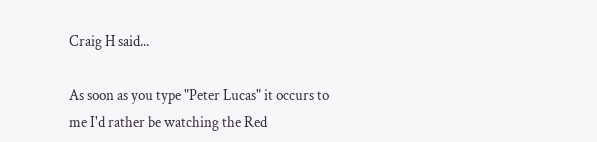Craig H said...

As soon as you type "Peter Lucas" it occurs to me I'd rather be watching the Red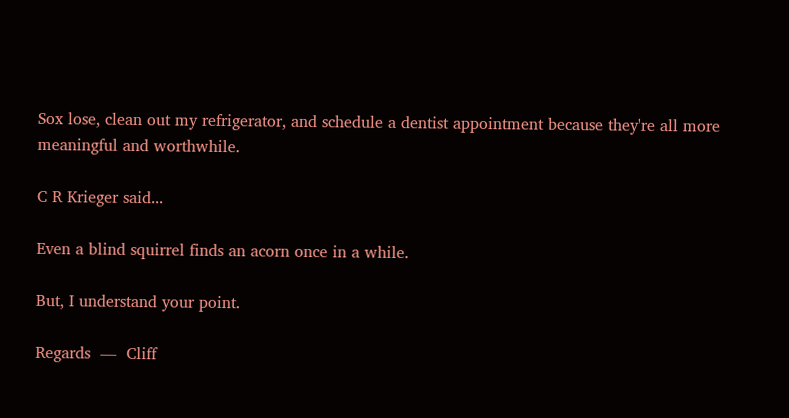Sox lose, clean out my refrigerator, and schedule a dentist appointment because they're all more meaningful and worthwhile.

C R Krieger said...

Even a blind squirrel finds an acorn once in a while.

But, I understand your point.

Regards  —  Cliff